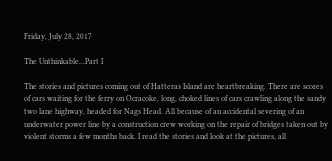Friday, July 28, 2017

The Unthinkable...Part I

The stories and pictures coming out of Hatteras Island are heartbreaking. There are scores of cars waiting for the ferry on Ocracoke, long, choked lines of cars crawling along the sandy two lane highway, headed for Nags Head. All because of an accidental severing of an underwater power line by a construction crew working on the repair of bridges taken out by violent storms a few months back. I read the stories and look at the pictures, all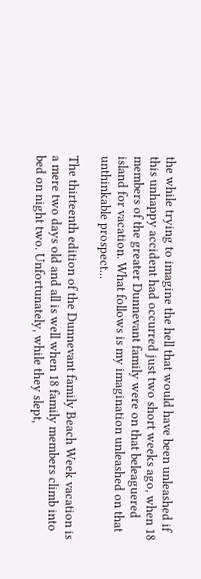the while trying to imagine the hell that would have been unleashed if this unhappy accident had occurred just two short weeks ago, when 18 members of the greater Dunnevant family were on that beleaguered island for vacation. What follows is my imagination unleashed on that unthinkable prospect...

The thirteenth edition of the Dunnevant family Beach Week vacation is a mere two days old and all is well when 18 family members climb into bed on night two. Unfortunately, while they slept,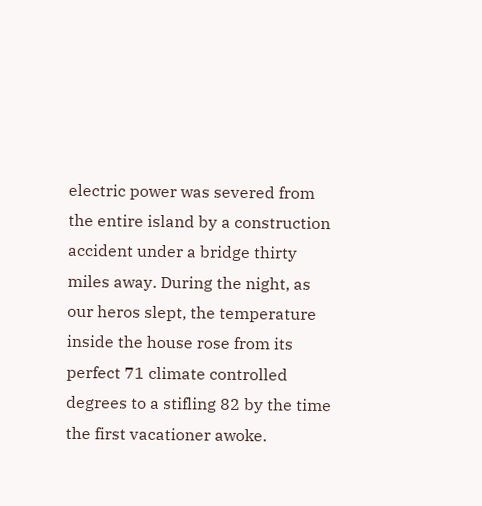electric power was severed from the entire island by a construction accident under a bridge thirty miles away. During the night, as our heros slept, the temperature inside the house rose from its perfect 71 climate controlled degrees to a stifling 82 by the time the first vacationer awoke.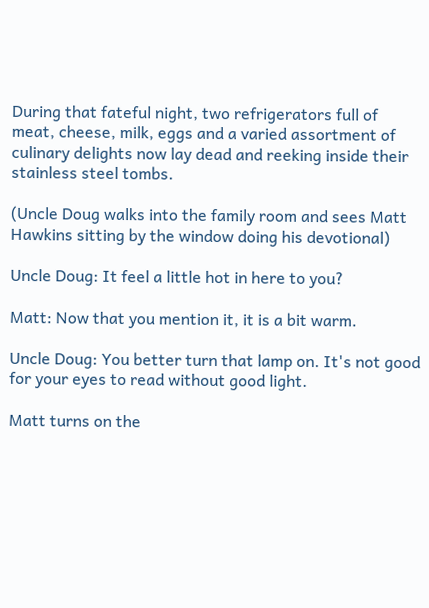During that fateful night, two refrigerators full of meat, cheese, milk, eggs and a varied assortment of culinary delights now lay dead and reeking inside their stainless steel tombs.

(Uncle Doug walks into the family room and sees Matt Hawkins sitting by the window doing his devotional)

Uncle Doug: It feel a little hot in here to you?

Matt: Now that you mention it, it is a bit warm.

Uncle Doug: You better turn that lamp on. It's not good for your eyes to read without good light.

Matt turns on the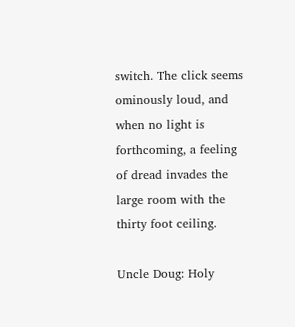switch. The click seems ominously loud, and when no light is forthcoming, a feeling of dread invades the large room with the thirty foot ceiling.

Uncle Doug: Holy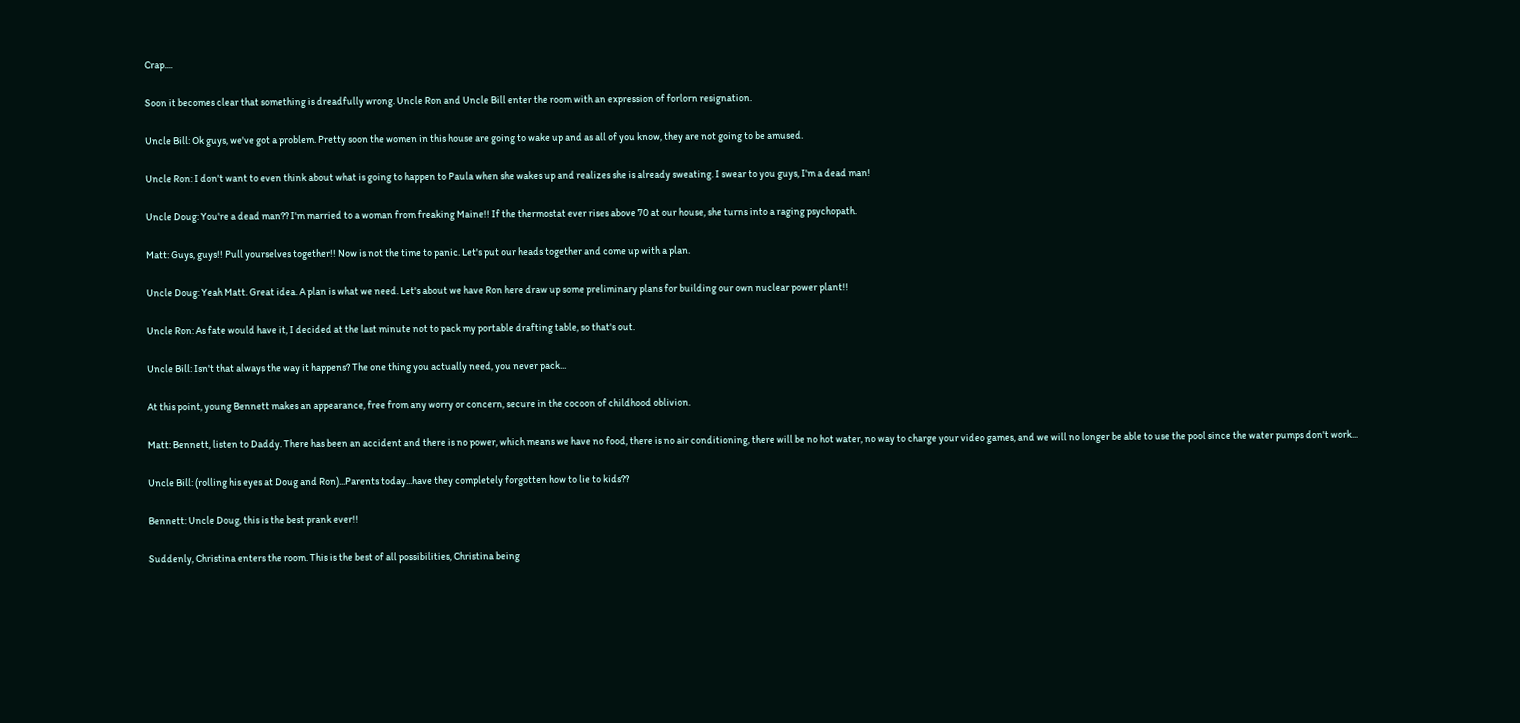Crap....

Soon it becomes clear that something is dreadfully wrong. Uncle Ron and Uncle Bill enter the room with an expression of forlorn resignation.

Uncle Bill: Ok guys, we've got a problem. Pretty soon the women in this house are going to wake up and as all of you know, they are not going to be amused.

Uncle Ron: I don't want to even think about what is going to happen to Paula when she wakes up and realizes she is already sweating. I swear to you guys, I'm a dead man!

Uncle Doug: You're a dead man?? I'm married to a woman from freaking Maine!! If the thermostat ever rises above 70 at our house, she turns into a raging psychopath.

Matt: Guys, guys!! Pull yourselves together!! Now is not the time to panic. Let's put our heads together and come up with a plan.

Uncle Doug: Yeah Matt. Great idea. A plan is what we need. Let's about we have Ron here draw up some preliminary plans for building our own nuclear power plant!!

Uncle Ron: As fate would have it, I decided at the last minute not to pack my portable drafting table, so that's out.

Uncle Bill: Isn't that always the way it happens? The one thing you actually need, you never pack...

At this point, young Bennett makes an appearance, free from any worry or concern, secure in the cocoon of childhood oblivion.

Matt: Bennett, listen to Daddy. There has been an accident and there is no power, which means we have no food, there is no air conditioning, there will be no hot water, no way to charge your video games, and we will no longer be able to use the pool since the water pumps don't work...

Uncle Bill: (rolling his eyes at Doug and Ron)...Parents today...have they completely forgotten how to lie to kids??

Bennett: Uncle Doug, this is the best prank ever!!

Suddenly, Christina enters the room. This is the best of all possibilities, Christina being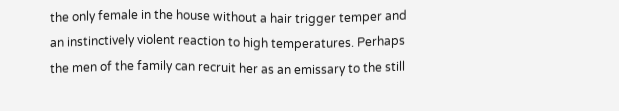the only female in the house without a hair trigger temper and an instinctively violent reaction to high temperatures. Perhaps the men of the family can recruit her as an emissary to the still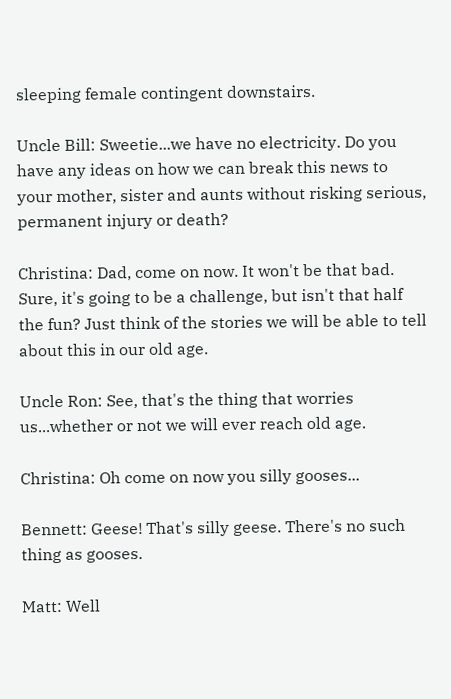sleeping female contingent downstairs.

Uncle Bill: Sweetie...we have no electricity. Do you have any ideas on how we can break this news to your mother, sister and aunts without risking serious, permanent injury or death?

Christina: Dad, come on now. It won't be that bad. Sure, it's going to be a challenge, but isn't that half the fun? Just think of the stories we will be able to tell about this in our old age.

Uncle Ron: See, that's the thing that worries us...whether or not we will ever reach old age.

Christina: Oh come on now you silly gooses...

Bennett: Geese! That's silly geese. There's no such thing as gooses.

Matt: Well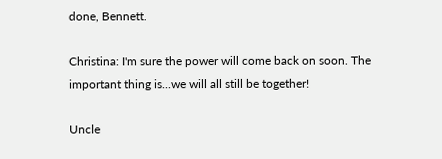done, Bennett.

Christina: I'm sure the power will come back on soon. The important thing is...we will all still be together!

Uncle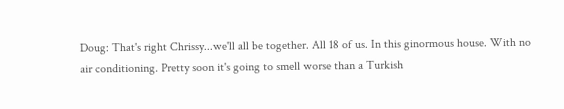Doug: That's right Chrissy...we'll all be together. All 18 of us. In this ginormous house. With no air conditioning. Pretty soon it's going to smell worse than a Turkish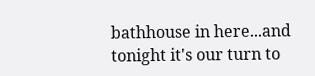bathhouse in here...and tonight it's our turn to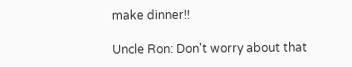make dinner!!

Uncle Ron: Don't worry about that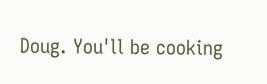Doug. You'll be cooking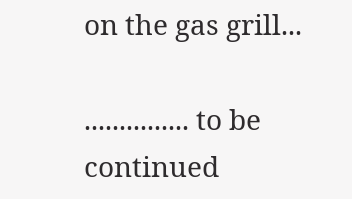on the gas grill...

............... to be continued